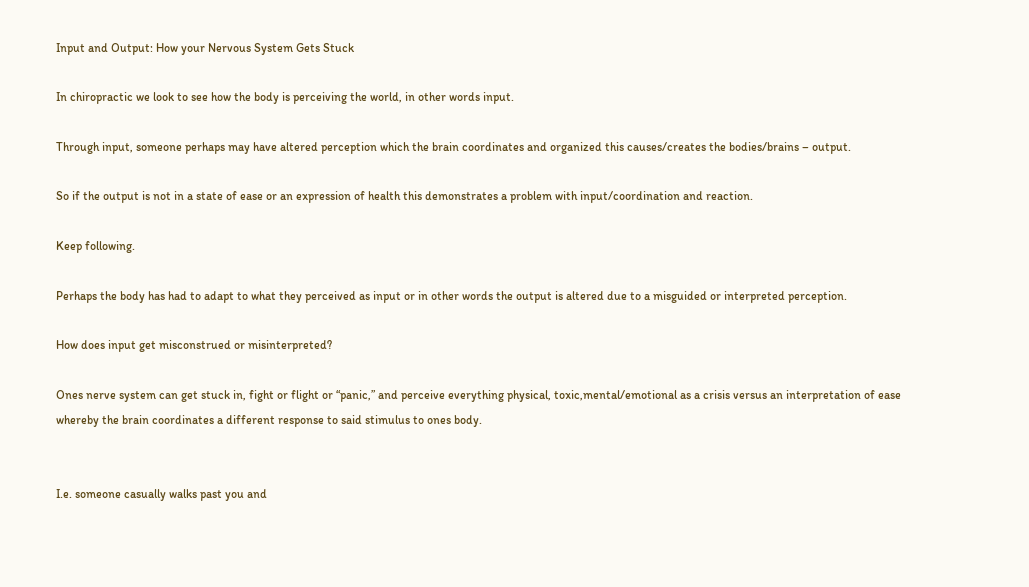Input and Output: How your Nervous System Gets Stuck

In chiropractic we look to see how the body is perceiving the world, in other words input.

Through input, someone perhaps may have altered perception which the brain coordinates and organized this causes/creates the bodies/brains – output.

So if the output is not in a state of ease or an expression of health this demonstrates a problem with input/coordination and reaction.

Keep following.

Perhaps the body has had to adapt to what they perceived as input or in other words the output is altered due to a misguided or interpreted perception.

How does input get misconstrued or misinterpreted?

Ones nerve system can get stuck in, fight or flight or “panic,” and perceive everything physical, toxic,mental/emotional as a crisis versus an interpretation of ease whereby the brain coordinates a different response to said stimulus to ones body.


I.e. someone casually walks past you and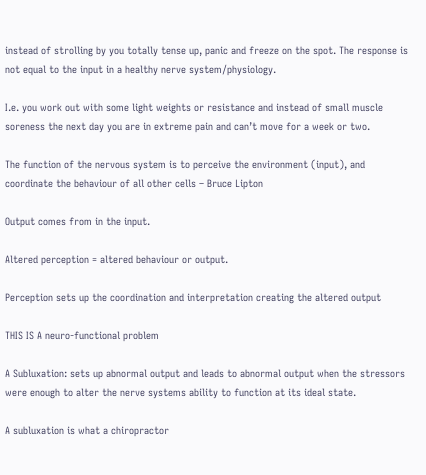instead of strolling by you totally tense up, panic and freeze on the spot. The response is not equal to the input in a healthy nerve system/physiology.

I.e. you work out with some light weights or resistance and instead of small muscle soreness the next day you are in extreme pain and can’t move for a week or two.

The function of the nervous system is to perceive the environment (input), and coordinate the behaviour of all other cells – Bruce Lipton

Output comes from in the input.

Altered perception = altered behaviour or output.

Perception sets up the coordination and interpretation creating the altered output

THIS IS A neuro-functional problem

A Subluxation: sets up abnormal output and leads to abnormal output when the stressors were enough to alter the nerve systems ability to function at its ideal state.

A subluxation is what a chiropractor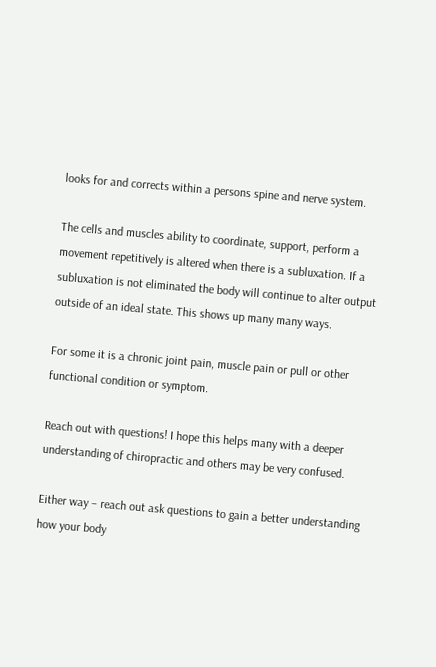looks for and corrects within a persons spine and nerve system.

The cells and muscles ability to coordinate, support, perform a movement repetitively is altered when there is a subluxation. If a subluxation is not eliminated the body will continue to alter output outside of an ideal state. This shows up many many ways.

For some it is a chronic joint pain, muscle pain or pull or other functional condition or symptom.

Reach out with questions! I hope this helps many with a deeper understanding of chiropractic and others may be very confused.

Either way – reach out ask questions to gain a better understanding how your body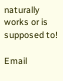naturally works or is supposed to!

Email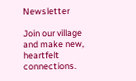Newsletter

Join our village and make new, heartfelt connections.